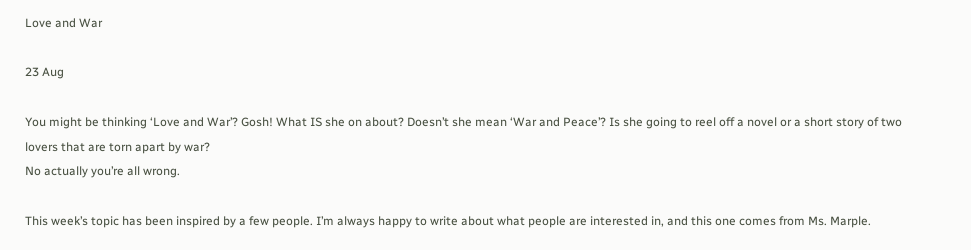Love and War

23 Aug

You might be thinking ‘Love and War’? Gosh! What IS she on about? Doesn’t she mean ‘War and Peace’? Is she going to reel off a novel or a short story of two lovers that are torn apart by war?
No actually you’re all wrong.

This week’s topic has been inspired by a few people. I’m always happy to write about what people are interested in, and this one comes from Ms. Marple.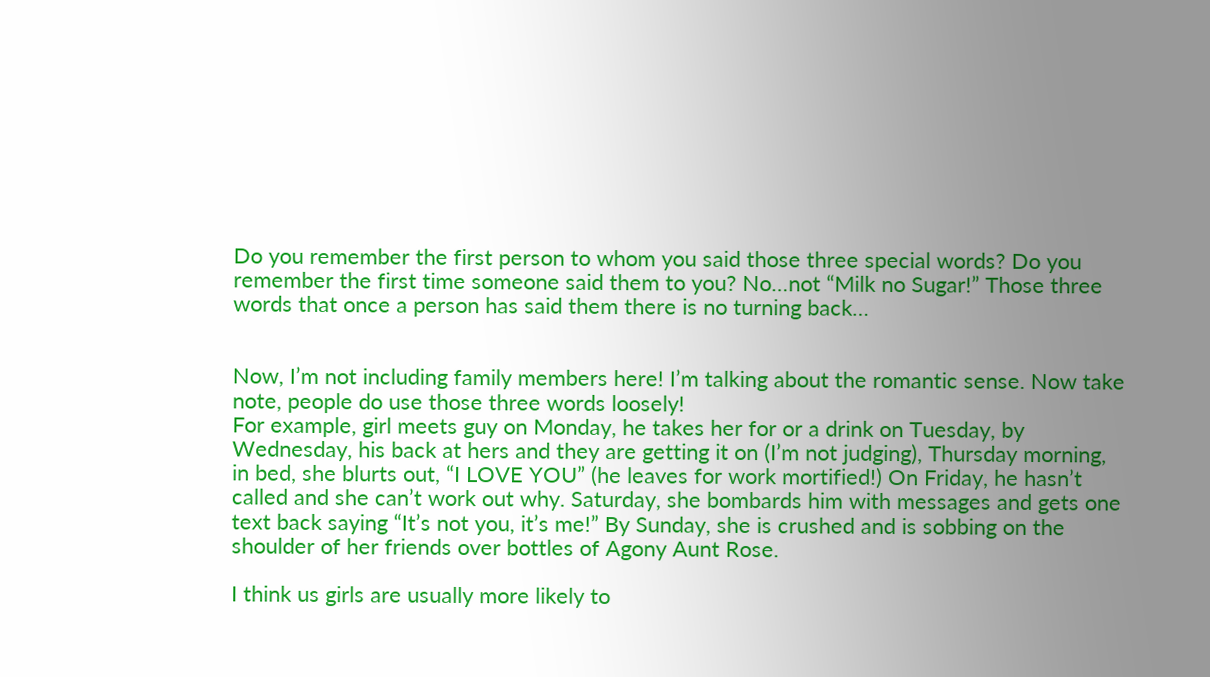Do you remember the first person to whom you said those three special words? Do you remember the first time someone said them to you? No…not “Milk no Sugar!” Those three words that once a person has said them there is no turning back…


Now, I’m not including family members here! I’m talking about the romantic sense. Now take note, people do use those three words loosely!
For example, girl meets guy on Monday, he takes her for or a drink on Tuesday, by Wednesday, his back at hers and they are getting it on (I’m not judging), Thursday morning, in bed, she blurts out, “I LOVE YOU” (he leaves for work mortified!) On Friday, he hasn’t called and she can’t work out why. Saturday, she bombards him with messages and gets one text back saying “It’s not you, it’s me!” By Sunday, she is crushed and is sobbing on the shoulder of her friends over bottles of Agony Aunt Rose.

I think us girls are usually more likely to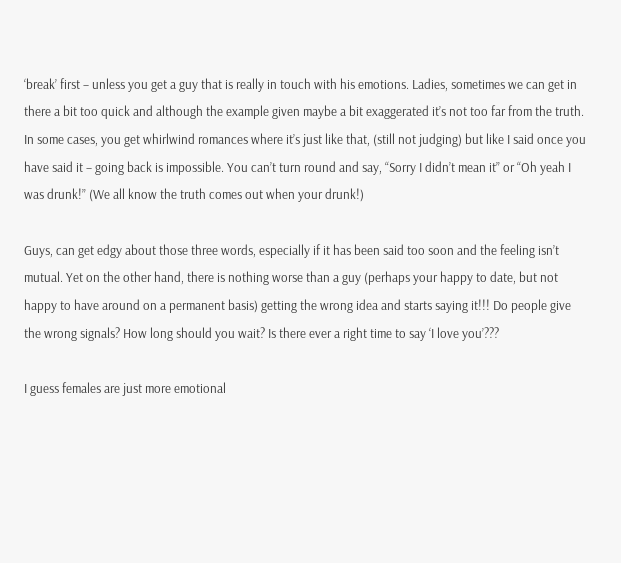‘break’ first – unless you get a guy that is really in touch with his emotions. Ladies, sometimes we can get in there a bit too quick and although the example given maybe a bit exaggerated it’s not too far from the truth. In some cases, you get whirlwind romances where it’s just like that, (still not judging) but like I said once you have said it – going back is impossible. You can’t turn round and say, “Sorry I didn’t mean it” or “Oh yeah I was drunk!” (We all know the truth comes out when your drunk!)

Guys, can get edgy about those three words, especially if it has been said too soon and the feeling isn’t mutual. Yet on the other hand, there is nothing worse than a guy (perhaps your happy to date, but not happy to have around on a permanent basis) getting the wrong idea and starts saying it!!! Do people give the wrong signals? How long should you wait? Is there ever a right time to say ‘I love you’???

I guess females are just more emotional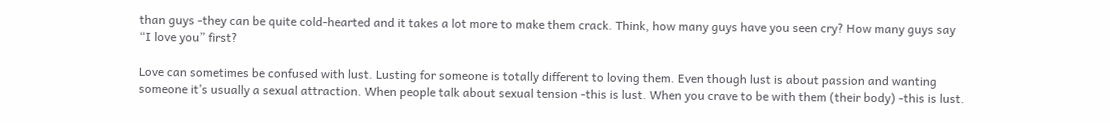than guys -they can be quite cold-hearted and it takes a lot more to make them crack. Think, how many guys have you seen cry? How many guys say “I love you” first?

Love can sometimes be confused with lust. Lusting for someone is totally different to loving them. Even though lust is about passion and wanting someone it’s usually a sexual attraction. When people talk about sexual tension -this is lust. When you crave to be with them (their body) -this is lust.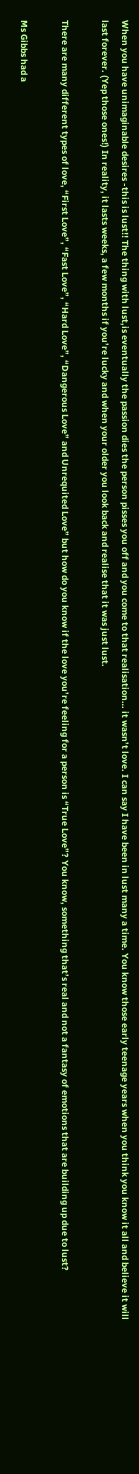When you have unimaginable desires -this is lust!! The thing with lust,is eventually the passion dies the person pisses you off and you come to that realisation… it wasn’t love. I can say I have been in lust many a time. You know those early teenage years when you think you know it all and believe it will last forever. (Yep those ones!) In reality, it lasts weeks, a few months if you’re lucky and when your older you look back and realise that it was just lust.

There are many different types of love, “First Love”, “Fast Love”, “Hard Love”, “Dangerous Love” and Unrequited Love” but how do you know if the love you’re feeling for a person is “True Love”? You know, something that’s real and not a fantasy of emotions that are building up due to lust?

Ms Gibbs had a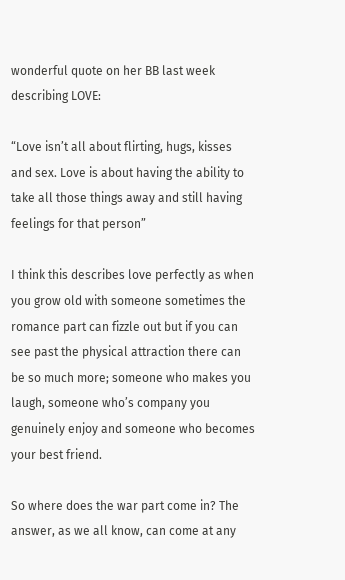wonderful quote on her BB last week describing LOVE:

“Love isn’t all about flirting, hugs, kisses and sex. Love is about having the ability to take all those things away and still having feelings for that person”

I think this describes love perfectly as when you grow old with someone sometimes the romance part can fizzle out but if you can see past the physical attraction there can be so much more; someone who makes you laugh, someone who’s company you genuinely enjoy and someone who becomes your best friend.

So where does the war part come in? The answer, as we all know, can come at any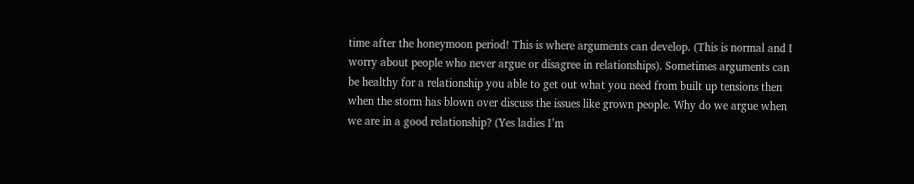time after the honeymoon period! This is where arguments can develop. (This is normal and I worry about people who never argue or disagree in relationships). Sometimes arguments can be healthy for a relationship you able to get out what you need from built up tensions then when the storm has blown over discuss the issues like grown people. Why do we argue when we are in a good relationship? (Yes ladies I’m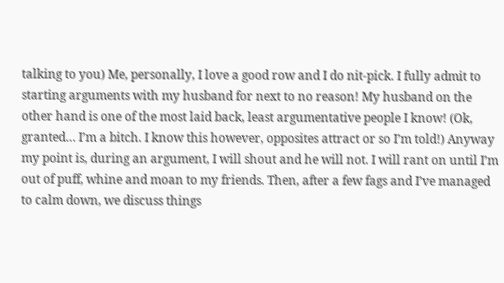talking to you) Me, personally, I love a good row and I do nit-pick. I fully admit to starting arguments with my husband for next to no reason! My husband on the other hand is one of the most laid back, least argumentative people I know! (Ok, granted… I’m a bitch. I know this however, opposites attract or so I’m told!) Anyway my point is, during an argument, I will shout and he will not. I will rant on until I’m out of puff, whine and moan to my friends. Then, after a few fags and I’ve managed to calm down, we discuss things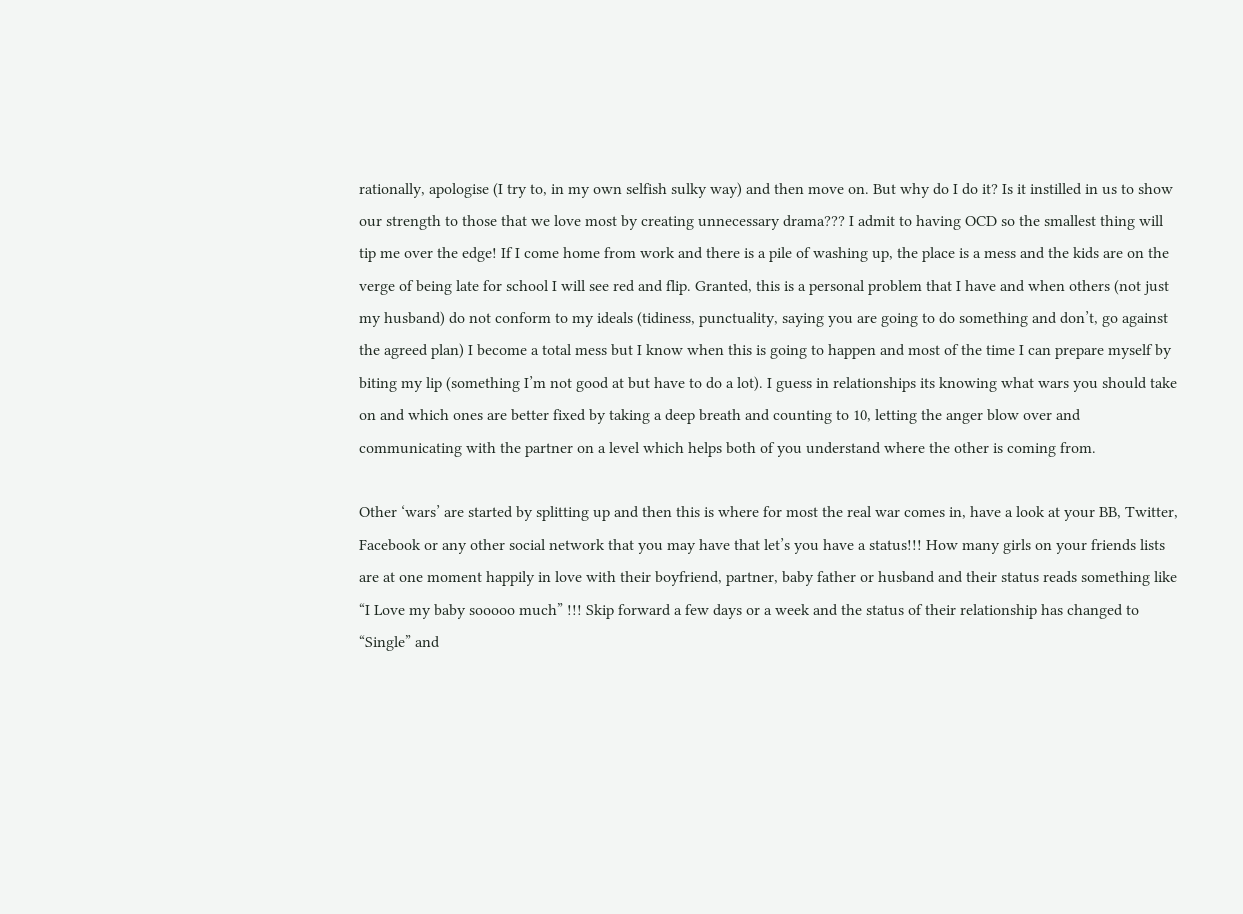rationally, apologise (I try to, in my own selfish sulky way) and then move on. But why do I do it? Is it instilled in us to show our strength to those that we love most by creating unnecessary drama??? I admit to having OCD so the smallest thing will tip me over the edge! If I come home from work and there is a pile of washing up, the place is a mess and the kids are on the verge of being late for school I will see red and flip. Granted, this is a personal problem that I have and when others (not just my husband) do not conform to my ideals (tidiness, punctuality, saying you are going to do something and don’t, go against the agreed plan) I become a total mess but I know when this is going to happen and most of the time I can prepare myself by biting my lip (something I’m not good at but have to do a lot). I guess in relationships its knowing what wars you should take on and which ones are better fixed by taking a deep breath and counting to 10, letting the anger blow over and communicating with the partner on a level which helps both of you understand where the other is coming from.

Other ‘wars’ are started by splitting up and then this is where for most the real war comes in, have a look at your BB, Twitter, Facebook or any other social network that you may have that let’s you have a status!!! How many girls on your friends lists are at one moment happily in love with their boyfriend, partner, baby father or husband and their status reads something like “I Love my baby sooooo much” !!! Skip forward a few days or a week and the status of their relationship has changed to “Single” and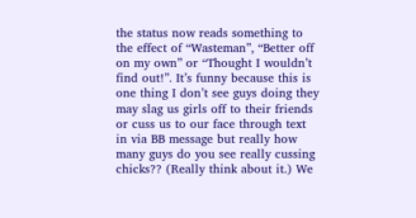the status now reads something to the effect of “Wasteman”, “Better off on my own” or “Thought I wouldn’t find out!”. It’s funny because this is one thing I don’t see guys doing they may slag us girls off to their friends or cuss us to our face through text in via BB message but really how many guys do you see really cussing chicks?? (Really think about it.) We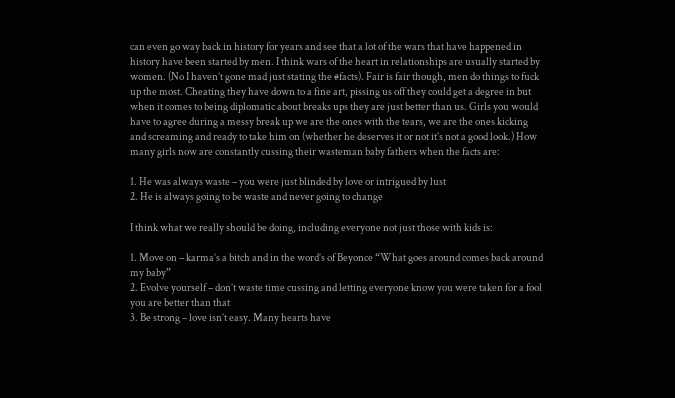can even go way back in history for years and see that a lot of the wars that have happened in history have been started by men. I think wars of the heart in relationships are usually started by women. (No I haven’t gone mad just stating the #facts). Fair is fair though, men do things to fuck up the most. Cheating they have down to a fine art, pissing us off they could get a degree in but when it comes to being diplomatic about breaks ups they are just better than us. Girls you would have to agree during a messy break up we are the ones with the tears, we are the ones kicking and screaming and ready to take him on (whether he deserves it or not it’s not a good look.) How many girls now are constantly cussing their wasteman baby fathers when the facts are:

1. He was always waste – you were just blinded by love or intrigued by lust
2. He is always going to be waste and never going to change

I think what we really should be doing, including everyone not just those with kids is:

1. Move on – karma’s a bitch and in the word’s of Beyonce “What goes around comes back around my baby”
2. Evolve yourself – don’t waste time cussing and letting everyone know you were taken for a fool you are better than that
3. Be strong – love isn’t easy. Many hearts have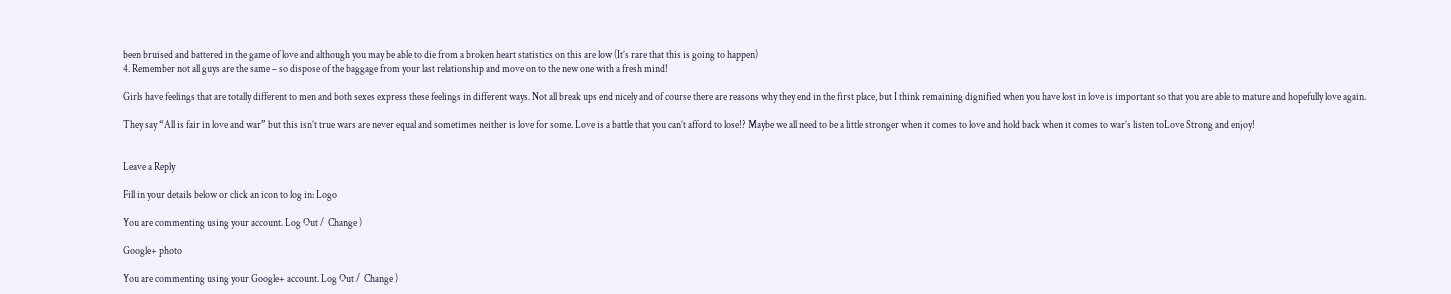been bruised and battered in the game of love and although you may be able to die from a broken heart statistics on this are low (It’s rare that this is going to happen)
4. Remember not all guys are the same – so dispose of the baggage from your last relationship and move on to the new one with a fresh mind!

Girls have feelings that are totally different to men and both sexes express these feelings in different ways. Not all break ups end nicely and of course there are reasons why they end in the first place, but I think remaining dignified when you have lost in love is important so that you are able to mature and hopefully love again.

They say “All is fair in love and war” but this isn’t true wars are never equal and sometimes neither is love for some. Love is a battle that you can’t afford to lose!? Maybe we all need to be a little stronger when it comes to love and hold back when it comes to war’s listen toLove Strong and enjoy!


Leave a Reply

Fill in your details below or click an icon to log in: Logo

You are commenting using your account. Log Out /  Change )

Google+ photo

You are commenting using your Google+ account. Log Out /  Change )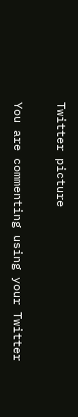Twitter picture

You are commenting using your Twitter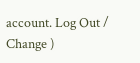account. Log Out /  Change )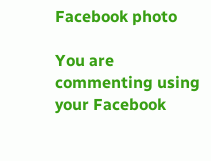Facebook photo

You are commenting using your Facebook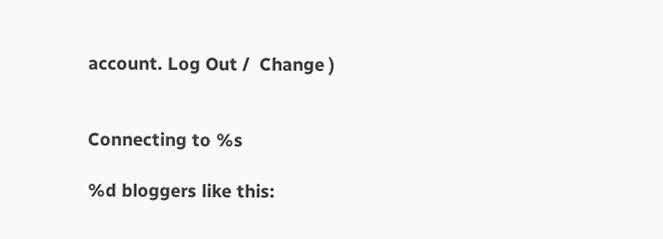account. Log Out /  Change )


Connecting to %s

%d bloggers like this: